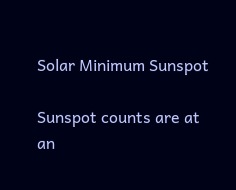Solar Minimum Sunspot

Sunspot counts are at an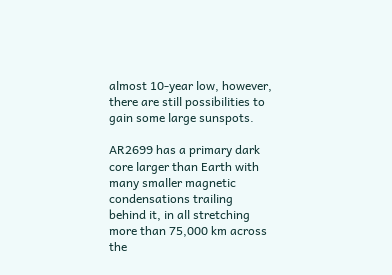almost 10-year low, however, there are still possibilities to gain some large sunspots.

AR2699 has a primary dark core larger than Earth with many smaller magnetic condensations trailing behind it, in all stretching more than 75,000 km across the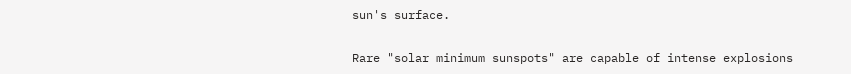sun's surface.

Rare "solar minimum sunspots" are capable of intense explosions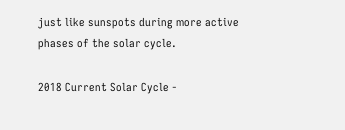just like sunspots during more active phases of the solar cycle.

2018 Current Solar Cycle -